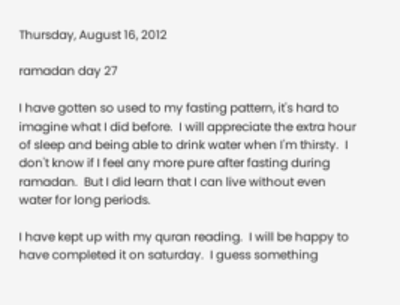Thursday, August 16, 2012

ramadan day 27

I have gotten so used to my fasting pattern, it's hard to imagine what I did before.  I will appreciate the extra hour of sleep and being able to drink water when I'm thirsty.  I don't know if I feel any more pure after fasting during ramadan.  But I did learn that I can live without even water for long periods.

I have kept up with my quran reading.  I will be happy to have completed it on saturday.  I guess something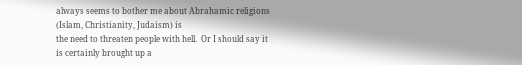always seems to bother me about Abrahamic religions (Islam, Christianity, Judaism) is
the need to threaten people with hell.  Or I should say it is certainly brought up a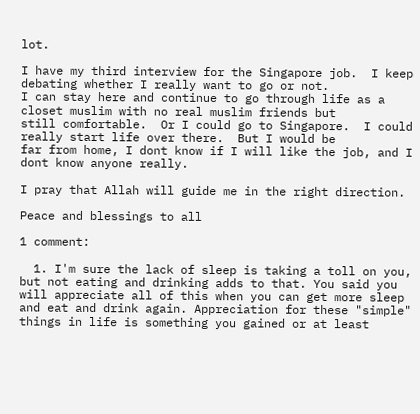lot.

I have my third interview for the Singapore job.  I keep debating whether I really want to go or not.
I can stay here and continue to go through life as a closet muslim with no real muslim friends but
still comfortable.  Or I could go to Singapore.  I could really start life over there.  But I would be
far from home, I dont know if I will like the job, and I dont know anyone really.

I pray that Allah will guide me in the right direction.

Peace and blessings to all

1 comment:

  1. I'm sure the lack of sleep is taking a toll on you, but not eating and drinking adds to that. You said you will appreciate all of this when you can get more sleep and eat and drink again. Appreciation for these "simple" things in life is something you gained or at least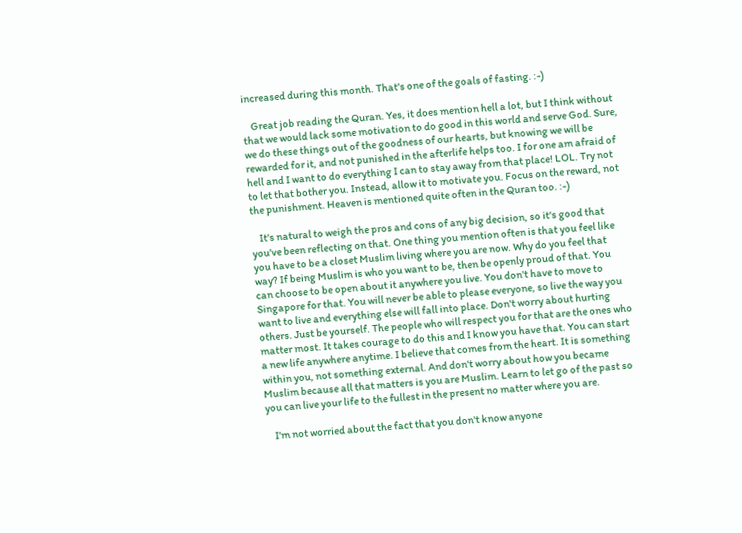increased during this month. That's one of the goals of fasting. :-)

    Great job reading the Quran. Yes, it does mention hell a lot, but I think without that we would lack some motivation to do good in this world and serve God. Sure, we do these things out of the goodness of our hearts, but knowing we will be rewarded for it, and not punished in the afterlife helps too. I for one am afraid of hell and I want to do everything I can to stay away from that place! LOL. Try not to let that bother you. Instead, allow it to motivate you. Focus on the reward, not the punishment. Heaven is mentioned quite often in the Quran too. :-)

    It's natural to weigh the pros and cons of any big decision, so it's good that you've been reflecting on that. One thing you mention often is that you feel like you have to be a closet Muslim living where you are now. Why do you feel that way? If being Muslim is who you want to be, then be openly proud of that. You can choose to be open about it anywhere you live. You don't have to move to Singapore for that. You will never be able to please everyone, so live the way you want to live and everything else will fall into place. Don't worry about hurting others. Just be yourself. The people who will respect you for that are the ones who matter most. It takes courage to do this and I know you have that. You can start a new life anywhere anytime. I believe that comes from the heart. It is something within you, not something external. And don't worry about how you became Muslim because all that matters is you are Muslim. Learn to let go of the past so you can live your life to the fullest in the present no matter where you are.

    I'm not worried about the fact that you don't know anyone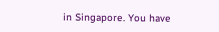in Singapore. You have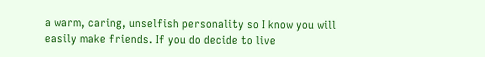a warm, caring, unselfish personality so I know you will easily make friends. If you do decide to live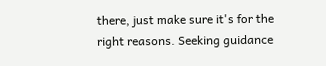there, just make sure it's for the right reasons. Seeking guidance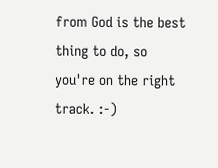from God is the best thing to do, so you're on the right track. :-)